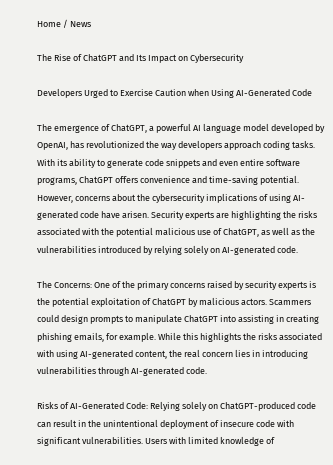Home / News

The Rise of ChatGPT and Its Impact on Cybersecurity

Developers Urged to Exercise Caution when Using AI-Generated Code

The emergence of ChatGPT, a powerful AI language model developed by OpenAI, has revolutionized the way developers approach coding tasks. With its ability to generate code snippets and even entire software programs, ChatGPT offers convenience and time-saving potential. However, concerns about the cybersecurity implications of using AI-generated code have arisen. Security experts are highlighting the risks associated with the potential malicious use of ChatGPT, as well as the vulnerabilities introduced by relying solely on AI-generated code.

The Concerns: One of the primary concerns raised by security experts is the potential exploitation of ChatGPT by malicious actors. Scammers could design prompts to manipulate ChatGPT into assisting in creating phishing emails, for example. While this highlights the risks associated with using AI-generated content, the real concern lies in introducing vulnerabilities through AI-generated code.

Risks of AI-Generated Code: Relying solely on ChatGPT-produced code can result in the unintentional deployment of insecure code with significant vulnerabilities. Users with limited knowledge of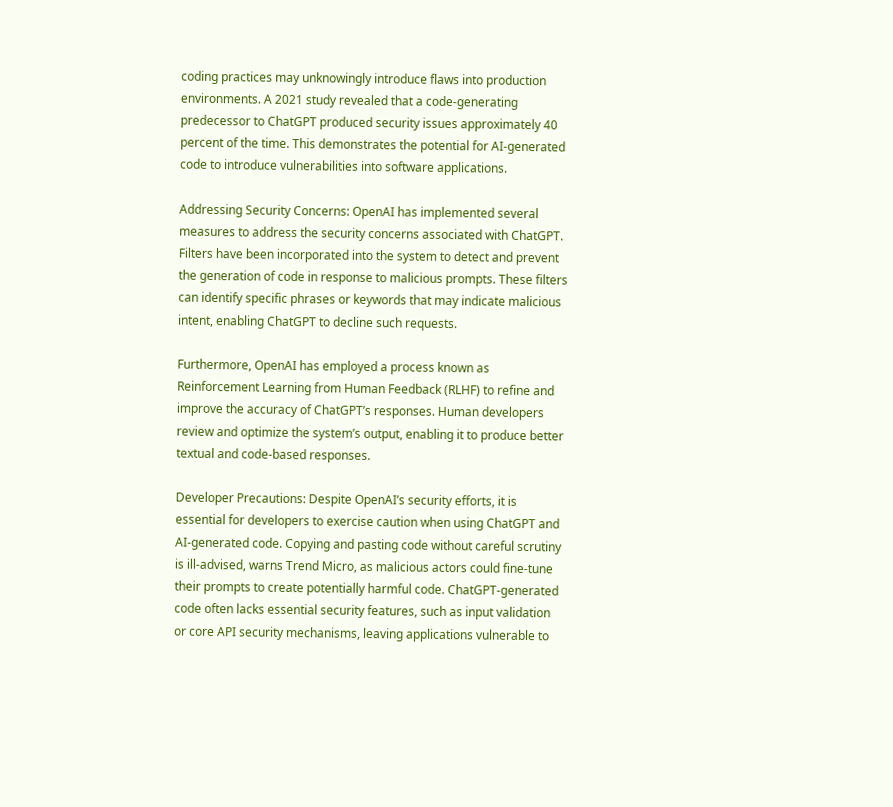coding practices may unknowingly introduce flaws into production environments. A 2021 study revealed that a code-generating predecessor to ChatGPT produced security issues approximately 40 percent of the time. This demonstrates the potential for AI-generated code to introduce vulnerabilities into software applications.

Addressing Security Concerns: OpenAI has implemented several measures to address the security concerns associated with ChatGPT. Filters have been incorporated into the system to detect and prevent the generation of code in response to malicious prompts. These filters can identify specific phrases or keywords that may indicate malicious intent, enabling ChatGPT to decline such requests.

Furthermore, OpenAI has employed a process known as Reinforcement Learning from Human Feedback (RLHF) to refine and improve the accuracy of ChatGPT’s responses. Human developers review and optimize the system’s output, enabling it to produce better textual and code-based responses.

Developer Precautions: Despite OpenAI’s security efforts, it is essential for developers to exercise caution when using ChatGPT and AI-generated code. Copying and pasting code without careful scrutiny is ill-advised, warns Trend Micro, as malicious actors could fine-tune their prompts to create potentially harmful code. ChatGPT-generated code often lacks essential security features, such as input validation or core API security mechanisms, leaving applications vulnerable to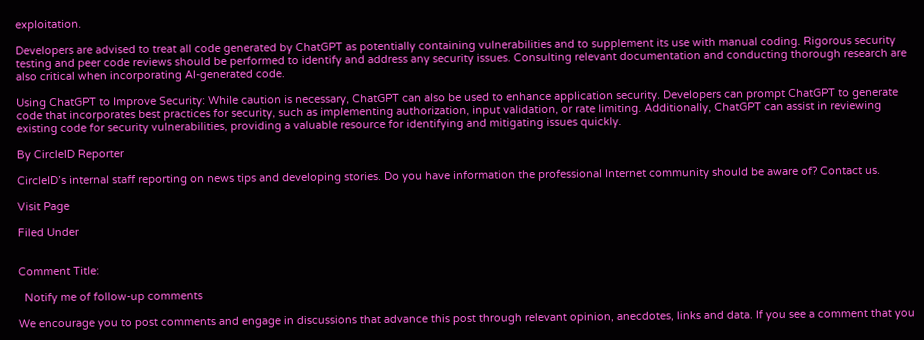exploitation.

Developers are advised to treat all code generated by ChatGPT as potentially containing vulnerabilities and to supplement its use with manual coding. Rigorous security testing and peer code reviews should be performed to identify and address any security issues. Consulting relevant documentation and conducting thorough research are also critical when incorporating AI-generated code.

Using ChatGPT to Improve Security: While caution is necessary, ChatGPT can also be used to enhance application security. Developers can prompt ChatGPT to generate code that incorporates best practices for security, such as implementing authorization, input validation, or rate limiting. Additionally, ChatGPT can assist in reviewing existing code for security vulnerabilities, providing a valuable resource for identifying and mitigating issues quickly.

By CircleID Reporter

CircleID’s internal staff reporting on news tips and developing stories. Do you have information the professional Internet community should be aware of? Contact us.

Visit Page

Filed Under


Comment Title:

  Notify me of follow-up comments

We encourage you to post comments and engage in discussions that advance this post through relevant opinion, anecdotes, links and data. If you see a comment that you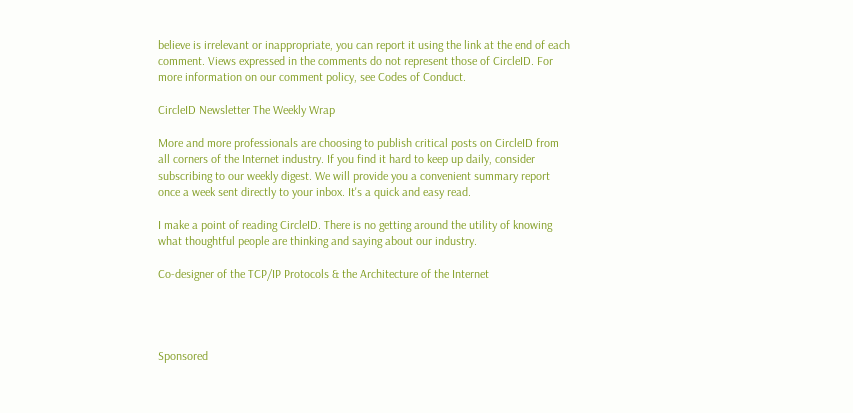believe is irrelevant or inappropriate, you can report it using the link at the end of each comment. Views expressed in the comments do not represent those of CircleID. For more information on our comment policy, see Codes of Conduct.

CircleID Newsletter The Weekly Wrap

More and more professionals are choosing to publish critical posts on CircleID from all corners of the Internet industry. If you find it hard to keep up daily, consider subscribing to our weekly digest. We will provide you a convenient summary report once a week sent directly to your inbox. It's a quick and easy read.

I make a point of reading CircleID. There is no getting around the utility of knowing what thoughtful people are thinking and saying about our industry.

Co-designer of the TCP/IP Protocols & the Architecture of the Internet




Sponsored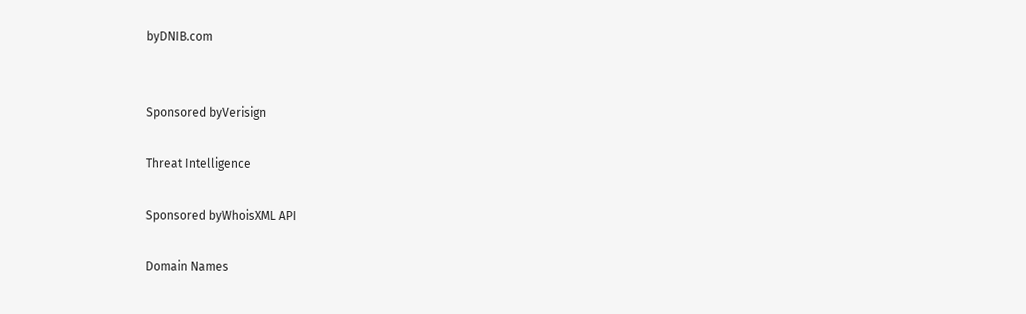byDNIB.com


Sponsored byVerisign

Threat Intelligence

Sponsored byWhoisXML API

Domain Names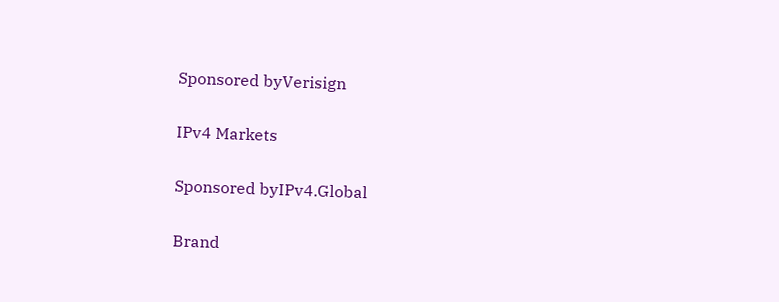Sponsored byVerisign

IPv4 Markets

Sponsored byIPv4.Global

Brand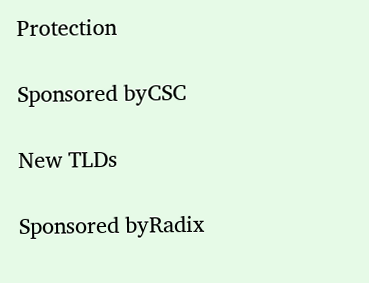Protection

Sponsored byCSC

New TLDs

Sponsored byRadix